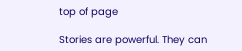top of page

Stories are powerful. They can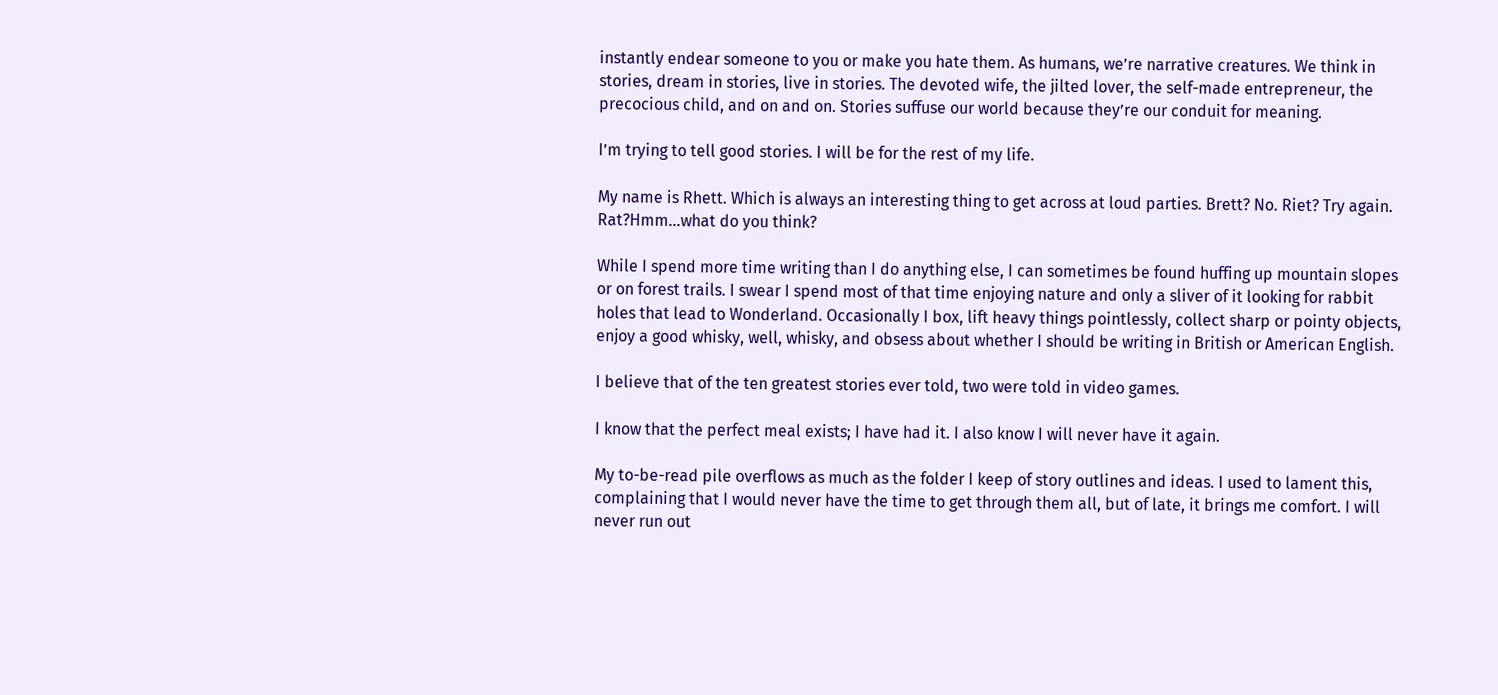instantly endear someone to you or make you hate them. As humans, we’re narrative creatures. We think in stories, dream in stories, live in stories. The devoted wife, the jilted lover, the self-made entrepreneur, the precocious child, and on and on. Stories suffuse our world because they’re our conduit for meaning.

I’m trying to tell good stories. I will be for the rest of my life.

My name is Rhett. Which is always an interesting thing to get across at loud parties. Brett? No. Riet? Try again. Rat?Hmm…what do you think?

While I spend more time writing than I do anything else, I can sometimes be found huffing up mountain slopes or on forest trails. I swear I spend most of that time enjoying nature and only a sliver of it looking for rabbit holes that lead to Wonderland. Occasionally I box, lift heavy things pointlessly, collect sharp or pointy objects, enjoy a good whisky, well, whisky, and obsess about whether I should be writing in British or American English.

I believe that of the ten greatest stories ever told, two were told in video games.

I know that the perfect meal exists; I have had it. I also know I will never have it again.

My to-be-read pile overflows as much as the folder I keep of story outlines and ideas. I used to lament this, complaining that I would never have the time to get through them all, but of late, it brings me comfort. I will never run out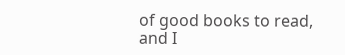of good books to read, and I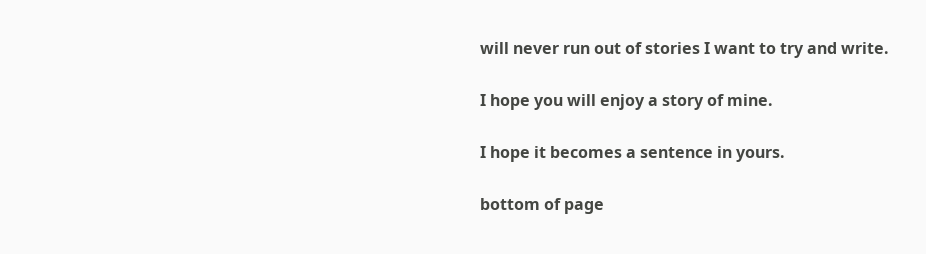will never run out of stories I want to try and write.

I hope you will enjoy a story of mine.

I hope it becomes a sentence in yours.

bottom of page